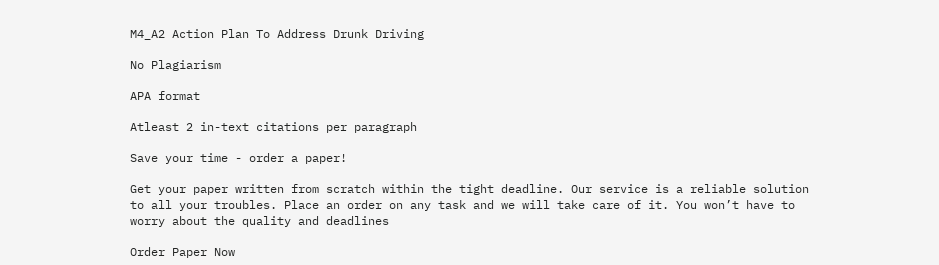M4_A2 Action Plan To Address Drunk Driving

No Plagiarism

APA format

Atleast 2 in-text citations per paragraph

Save your time - order a paper!

Get your paper written from scratch within the tight deadline. Our service is a reliable solution to all your troubles. Place an order on any task and we will take care of it. You won’t have to worry about the quality and deadlines

Order Paper Now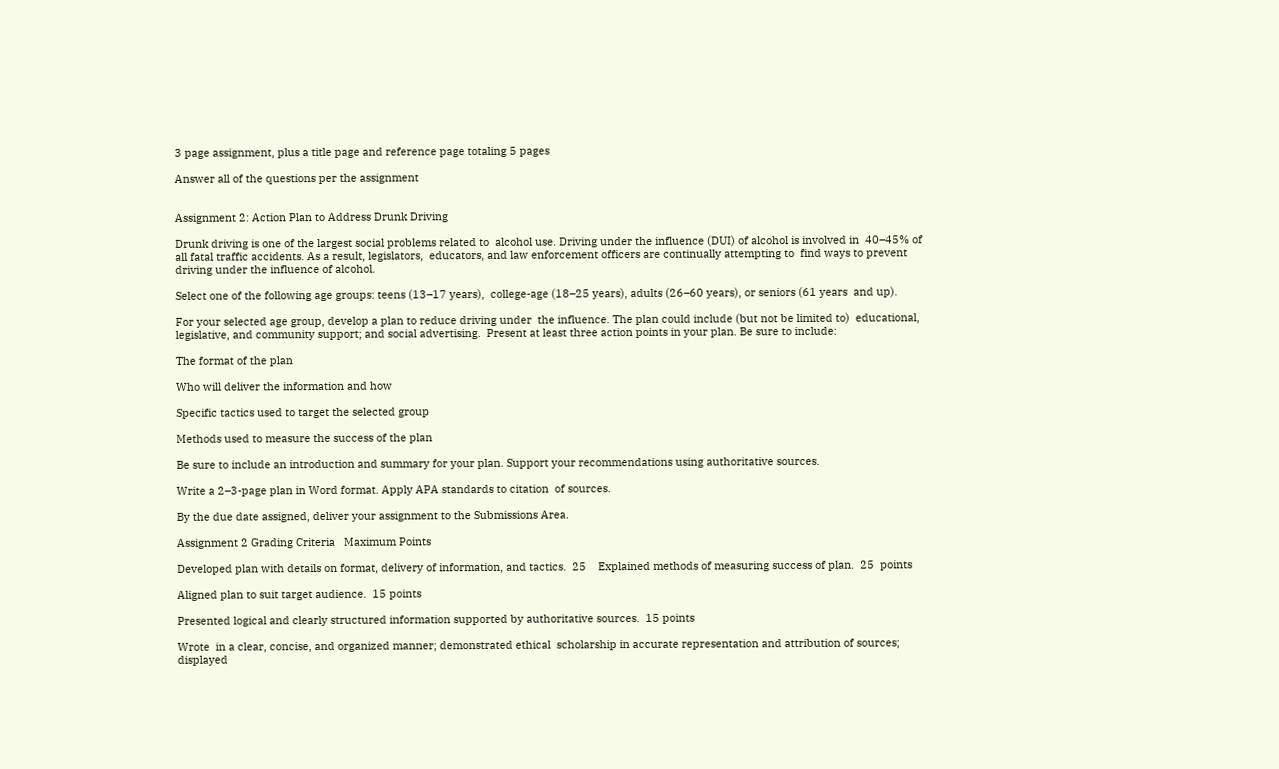3 page assignment, plus a title page and reference page totaling 5 pages

Answer all of the questions per the assignment


Assignment 2: Action Plan to Address Drunk Driving

Drunk driving is one of the largest social problems related to  alcohol use. Driving under the influence (DUI) of alcohol is involved in  40–45% of all fatal traffic accidents. As a result, legislators,  educators, and law enforcement officers are continually attempting to  find ways to prevent driving under the influence of alcohol.

Select one of the following age groups: teens (13–17 years),  college-age (18–25 years), adults (26–60 years), or seniors (61 years  and up).

For your selected age group, develop a plan to reduce driving under  the influence. The plan could include (but not be limited to)  educational, legislative, and community support; and social advertising.  Present at least three action points in your plan. Be sure to include:

The format of the plan

Who will deliver the information and how

Specific tactics used to target the selected group

Methods used to measure the success of the plan

Be sure to include an introduction and summary for your plan. Support your recommendations using authoritative sources.

Write a 2–3-page plan in Word format. Apply APA standards to citation  of sources.

By the due date assigned, deliver your assignment to the Submissions Area.

Assignment 2 Grading Criteria   Maximum Points

Developed plan with details on format, delivery of information, and tactics.  25    Explained methods of measuring success of plan.  25  points

Aligned plan to suit target audience.  15 points

Presented logical and clearly structured information supported by authoritative sources.  15 points

Wrote  in a clear, concise, and organized manner; demonstrated ethical  scholarship in accurate representation and attribution of sources;  displayed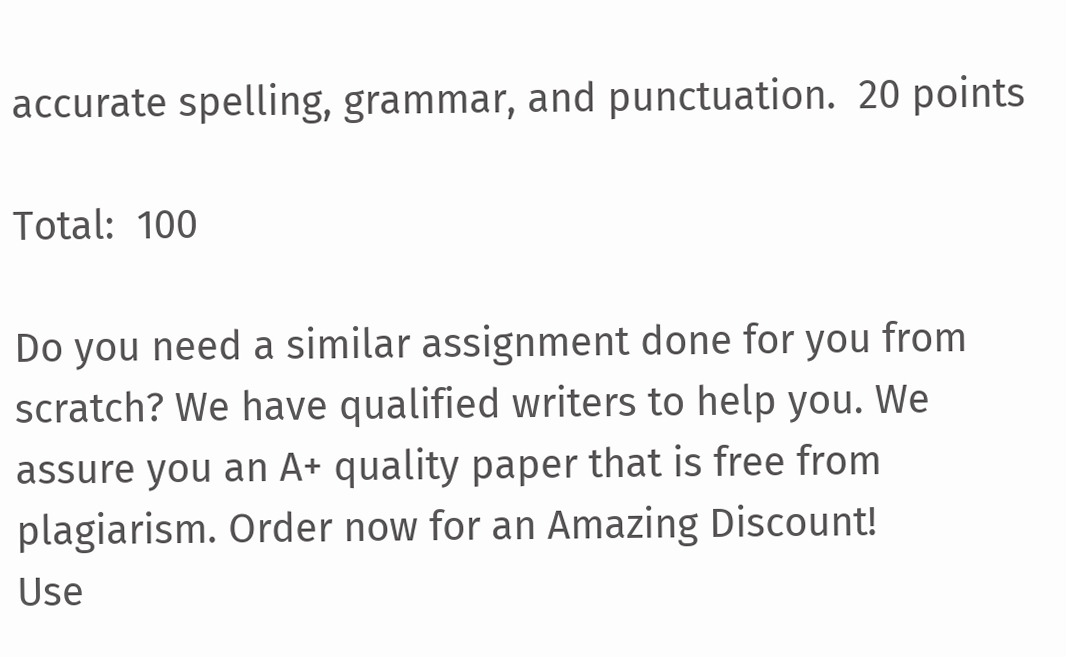accurate spelling, grammar, and punctuation.  20 points

Total:  100

Do you need a similar assignment done for you from scratch? We have qualified writers to help you. We assure you an A+ quality paper that is free from plagiarism. Order now for an Amazing Discount!
Use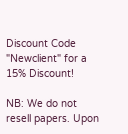Discount Code "Newclient" for a 15% Discount!

NB: We do not resell papers. Upon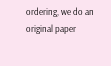ordering, we do an original paper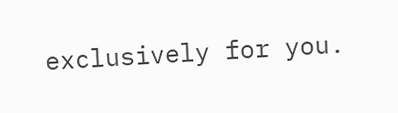exclusively for you.